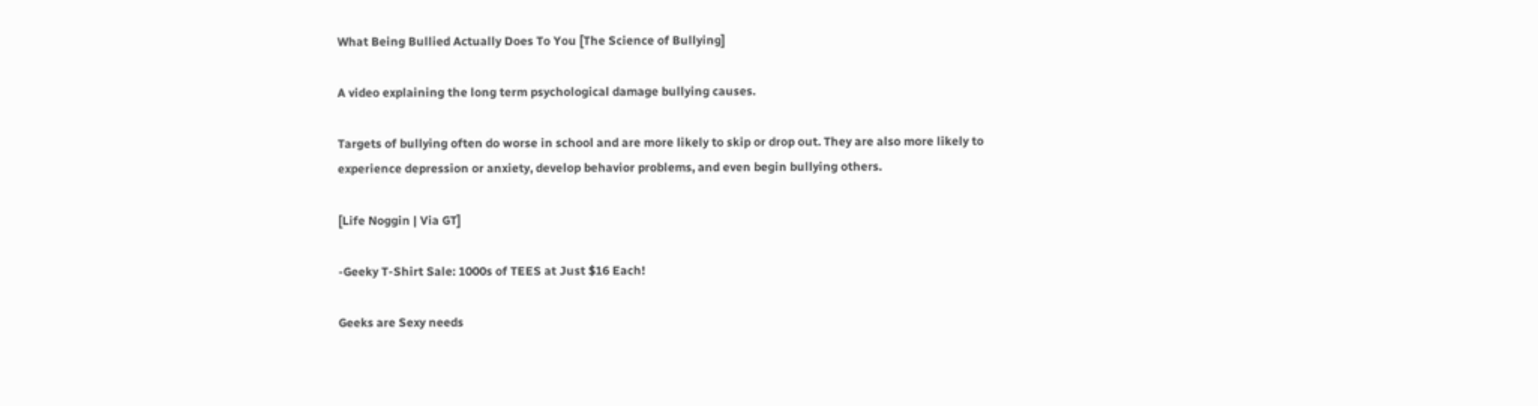What Being Bullied Actually Does To You [The Science of Bullying]

A video explaining the long term psychological damage bullying causes.

Targets of bullying often do worse in school and are more likely to skip or drop out. They are also more likely to experience depression or anxiety, develop behavior problems, and even begin bullying others.

[Life Noggin | Via GT]

-Geeky T-Shirt Sale: 1000s of TEES at Just $16 Each!

Geeks are Sexy needs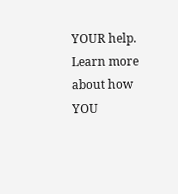YOUR help. Learn more about how YOU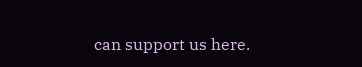can support us here.